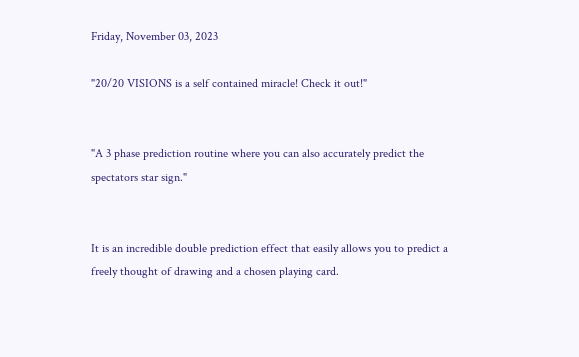Friday, November 03, 2023

"20/20 VISIONS is a self contained miracle! Check it out!"


"A 3 phase prediction routine where you can also accurately predict the spectators star sign."


It is an incredible double prediction effect that easily allows you to predict a freely thought of drawing and a chosen playing card.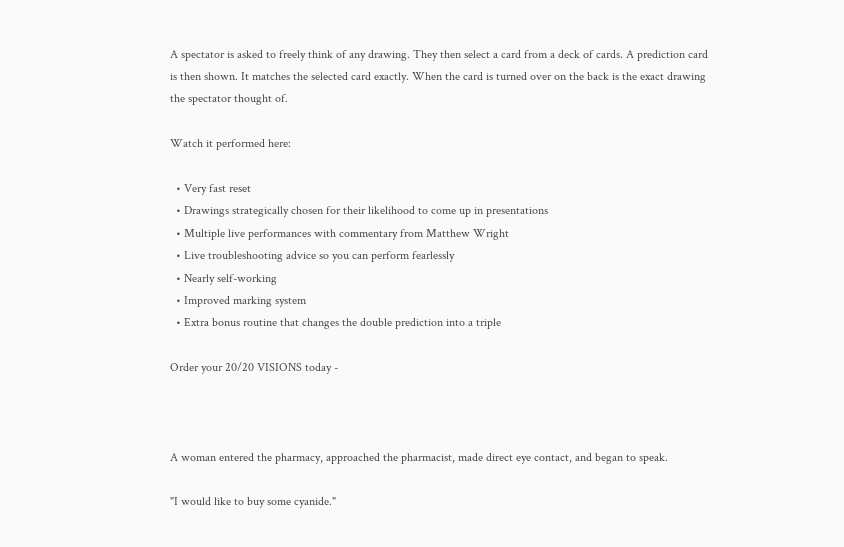A spectator is asked to freely think of any drawing. They then select a card from a deck of cards. A prediction card is then shown. It matches the selected card exactly. When the card is turned over on the back is the exact drawing the spectator thought of.

Watch it performed here:

  • Very fast reset
  • Drawings strategically chosen for their likelihood to come up in presentations
  • Multiple live performances with commentary from Matthew Wright
  • Live troubleshooting advice so you can perform fearlessly
  • Nearly self-working
  • Improved marking system
  • Extra bonus routine that changes the double prediction into a triple

Order your 20/20 VISIONS today -



A woman entered the pharmacy, approached the pharmacist, made direct eye contact, and began to speak.

"I would like to buy some cyanide."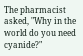The pharmacist asked, "Why in the world do you need cyanide?"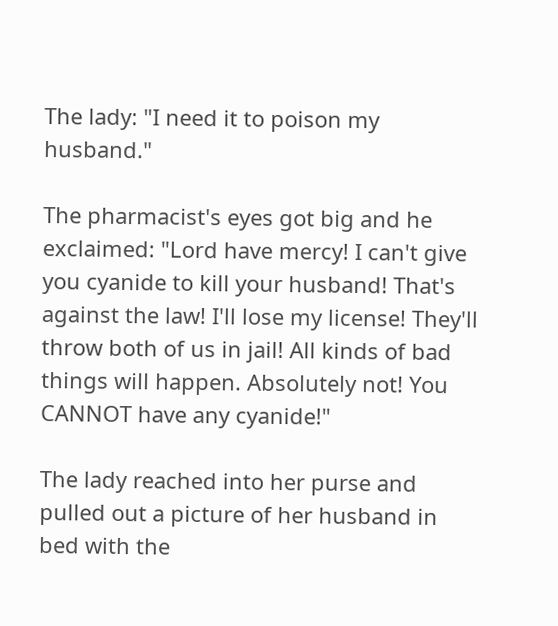The lady: "I need it to poison my husband."

The pharmacist's eyes got big and he exclaimed: "Lord have mercy! I can't give you cyanide to kill your husband! That's against the law! I'll lose my license! They'll throw both of us in jail! All kinds of bad things will happen. Absolutely not! You CANNOT have any cyanide!"

The lady reached into her purse and pulled out a picture of her husband in bed with the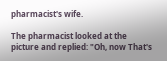pharmacist's wife.

The pharmacist looked at the picture and replied: "Oh, now That's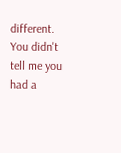different. You didn't tell me you had a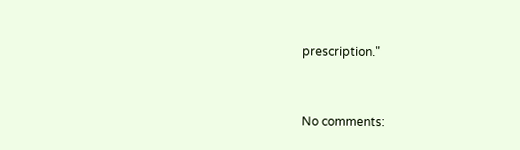prescription."


No comments: